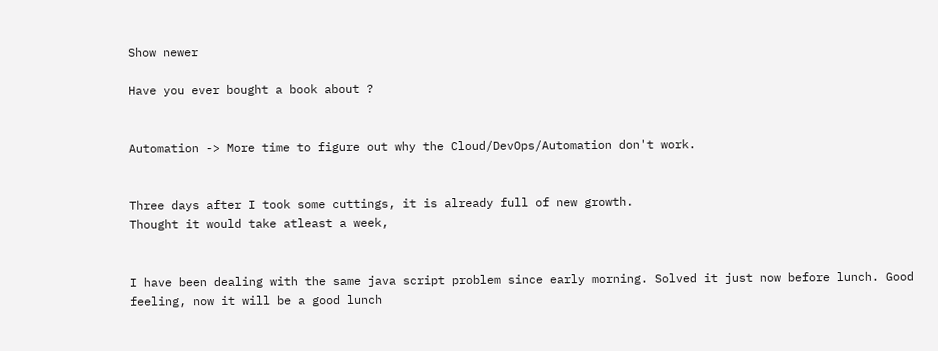Show newer

Have you ever bought a book about ?


Automation -> More time to figure out why the Cloud/DevOps/Automation don't work.


Three days after I took some cuttings, it is already full of new growth.
Thought it would take atleast a week,


I have been dealing with the same java script problem since early morning. Solved it just now before lunch. Good feeling, now it will be a good lunch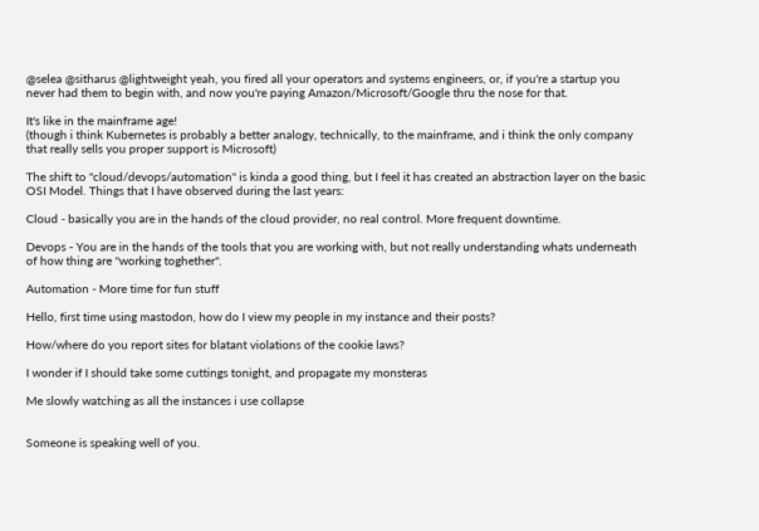@selea @sitharus @lightweight yeah, you fired all your operators and systems engineers, or, if you're a startup you never had them to begin with, and now you're paying Amazon/Microsoft/Google thru the nose for that.

It's like in the mainframe age!
(though i think Kubernetes is probably a better analogy, technically, to the mainframe, and i think the only company that really sells you proper support is Microsoft)

The shift to "cloud/devops/automation" is kinda a good thing, but I feel it has created an abstraction layer on the basic OSI Model. Things that I have observed during the last years:

Cloud - basically you are in the hands of the cloud provider, no real control. More frequent downtime.

Devops - You are in the hands of the tools that you are working with, but not really understanding whats underneath of how thing are "working toghether".

Automation - More time for fun stuff

Hello, first time using mastodon, how do I view my people in my instance and their posts?

How/where do you report sites for blatant violations of the cookie laws?

I wonder if I should take some cuttings tonight, and propagate my monsteras

Me slowly watching as all the instances i use collapse


Someone is speaking well of you.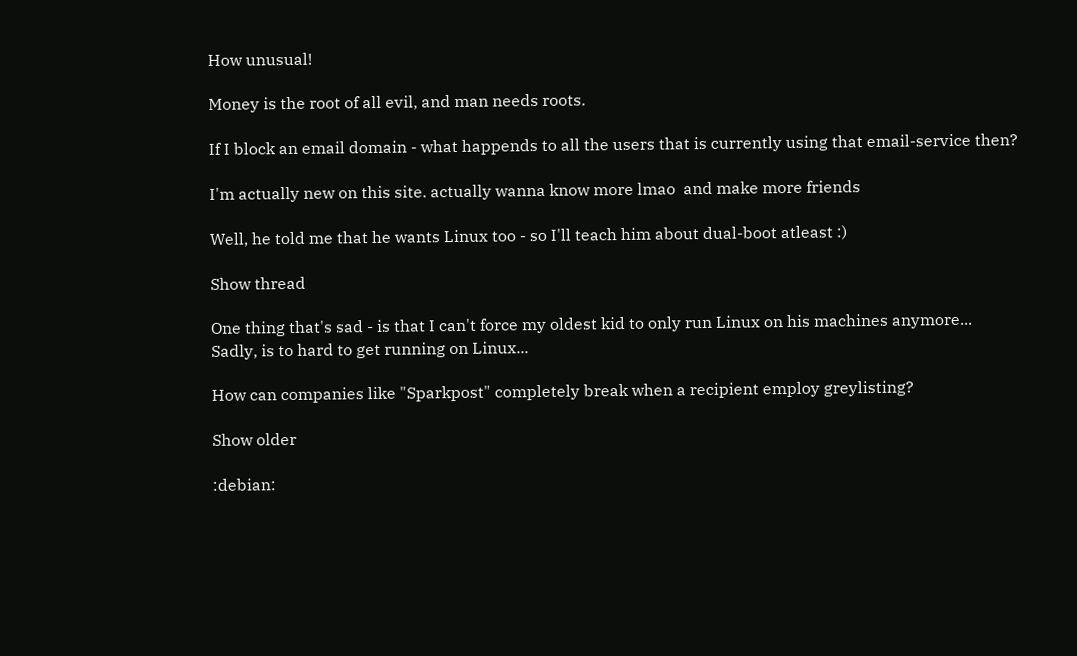How unusual!

Money is the root of all evil, and man needs roots.

If I block an email domain - what happends to all the users that is currently using that email-service then?

I'm actually new on this site. actually wanna know more lmao  and make more friends

Well, he told me that he wants Linux too - so I'll teach him about dual-boot atleast :)

Show thread

One thing that's sad - is that I can't force my oldest kid to only run Linux on his machines anymore...
Sadly, is to hard to get running on Linux...

How can companies like "Sparkpost" completely break when a recipient employ greylisting?

Show older

:debian: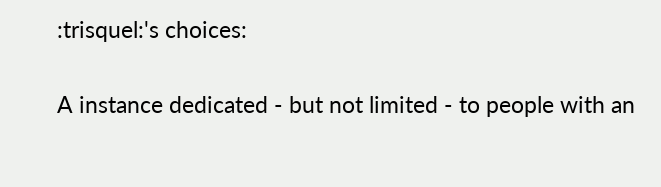:trisquel:'s choices:


A instance dedicated - but not limited - to people with an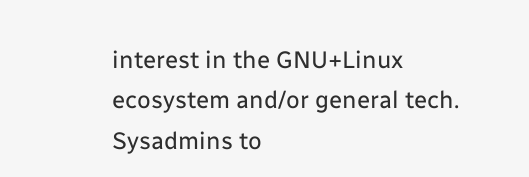interest in the GNU+Linux ecosystem and/or general tech. Sysadmins to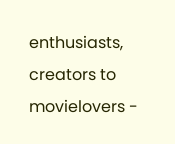enthusiasts, creators to movielovers -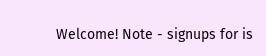Welcome! Note - signups for is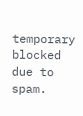temporary blocked due to spam.